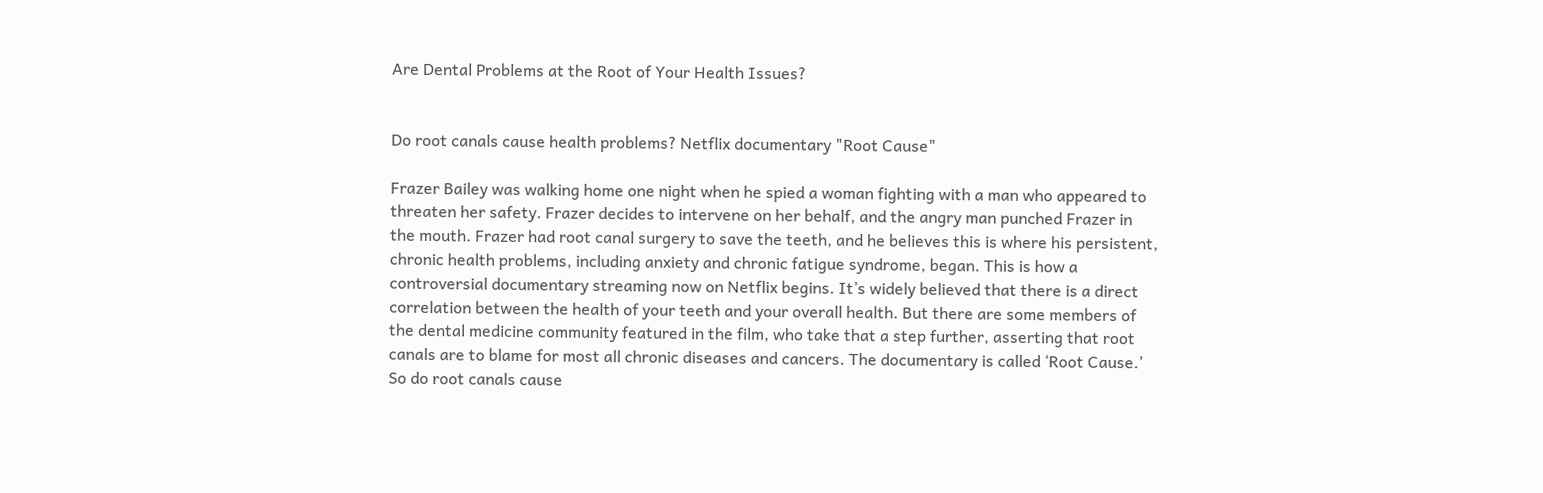Are Dental Problems at the Root of Your Health Issues?


Do root canals cause health problems? Netflix documentary "Root Cause"

Frazer Bailey was walking home one night when he spied a woman fighting with a man who appeared to threaten her safety. Frazer decides to intervene on her behalf, and the angry man punched Frazer in the mouth. Frazer had root canal surgery to save the teeth, and he believes this is where his persistent, chronic health problems, including anxiety and chronic fatigue syndrome, began. This is how a controversial documentary streaming now on Netflix begins. It’s widely believed that there is a direct correlation between the health of your teeth and your overall health. But there are some members of the dental medicine community featured in the film, who take that a step further, asserting that root canals are to blame for most all chronic diseases and cancers. The documentary is called ‘Root Cause.’ So do root canals cause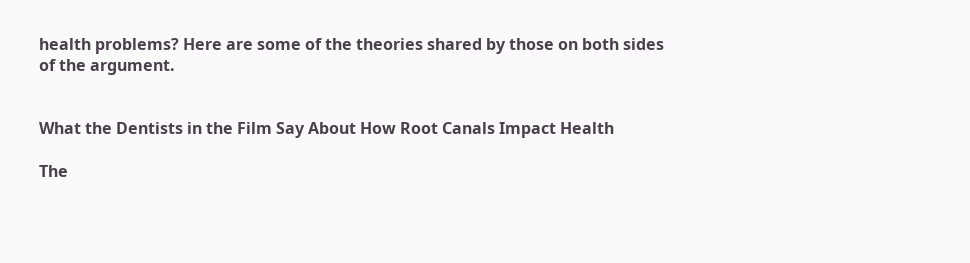health problems? Here are some of the theories shared by those on both sides of the argument.


What the Dentists in the Film Say About How Root Canals Impact Health

The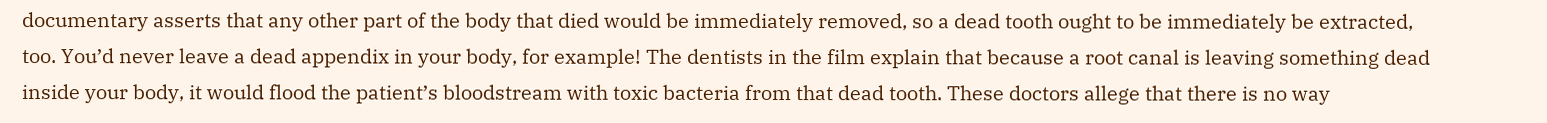documentary asserts that any other part of the body that died would be immediately removed, so a dead tooth ought to be immediately be extracted, too. You’d never leave a dead appendix in your body, for example! The dentists in the film explain that because a root canal is leaving something dead inside your body, it would flood the patient’s bloodstream with toxic bacteria from that dead tooth. These doctors allege that there is no way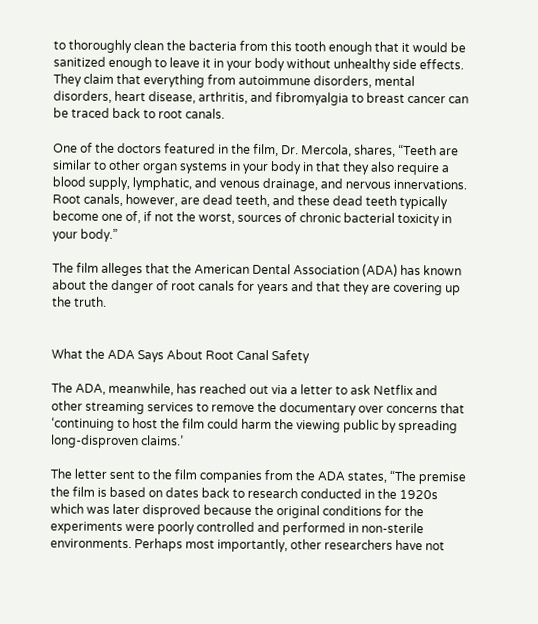to thoroughly clean the bacteria from this tooth enough that it would be sanitized enough to leave it in your body without unhealthy side effects. They claim that everything from autoimmune disorders, mental disorders, heart disease, arthritis, and fibromyalgia to breast cancer can be traced back to root canals.

One of the doctors featured in the film, Dr. Mercola, shares, “Teeth are similar to other organ systems in your body in that they also require a blood supply, lymphatic, and venous drainage, and nervous innervations. Root canals, however, are dead teeth, and these dead teeth typically become one of, if not the worst, sources of chronic bacterial toxicity in your body.”

The film alleges that the American Dental Association (ADA) has known about the danger of root canals for years and that they are covering up the truth.


What the ADA Says About Root Canal Safety

The ADA, meanwhile, has reached out via a letter to ask Netflix and other streaming services to remove the documentary over concerns that ‘continuing to host the film could harm the viewing public by spreading long-disproven claims.’

The letter sent to the film companies from the ADA states, “The premise the film is based on dates back to research conducted in the 1920s which was later disproved because the original conditions for the experiments were poorly controlled and performed in non-sterile environments. Perhaps most importantly, other researchers have not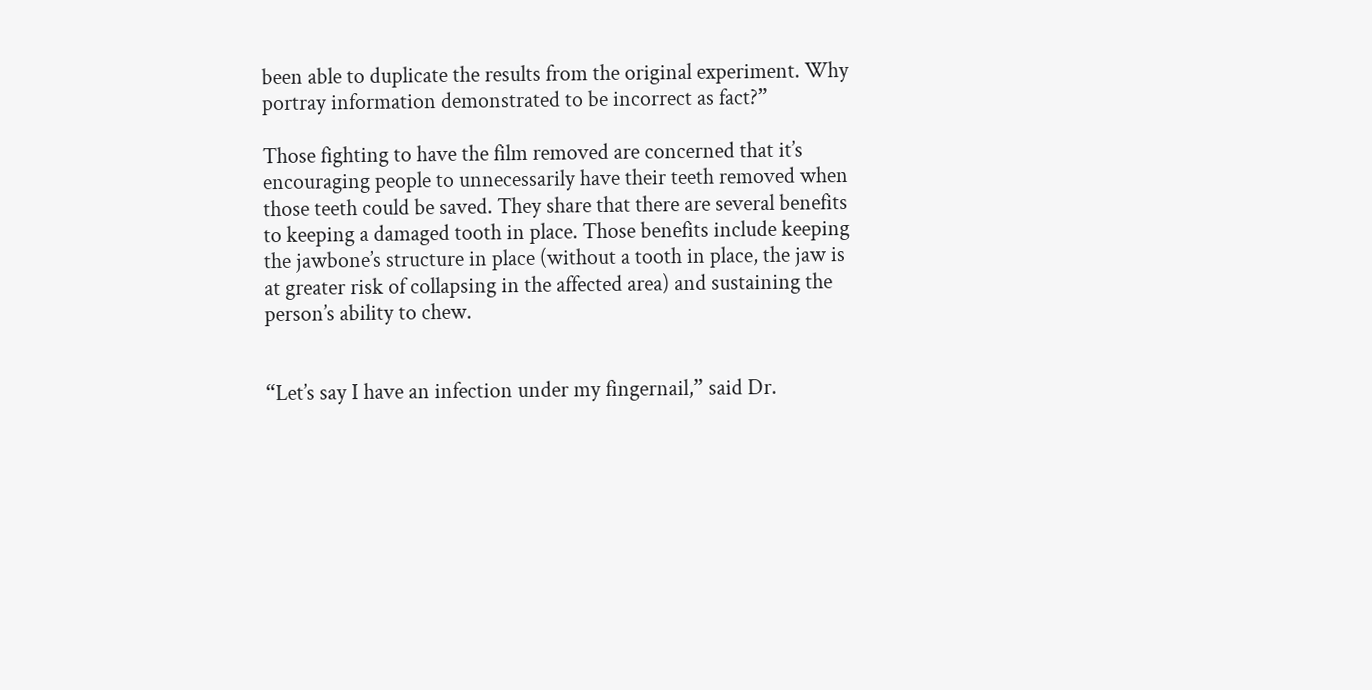been able to duplicate the results from the original experiment. Why portray information demonstrated to be incorrect as fact?”

Those fighting to have the film removed are concerned that it’s encouraging people to unnecessarily have their teeth removed when those teeth could be saved. They share that there are several benefits to keeping a damaged tooth in place. Those benefits include keeping the jawbone’s structure in place (without a tooth in place, the jaw is at greater risk of collapsing in the affected area) and sustaining the person’s ability to chew.


“Let’s say I have an infection under my fingernail,” said Dr.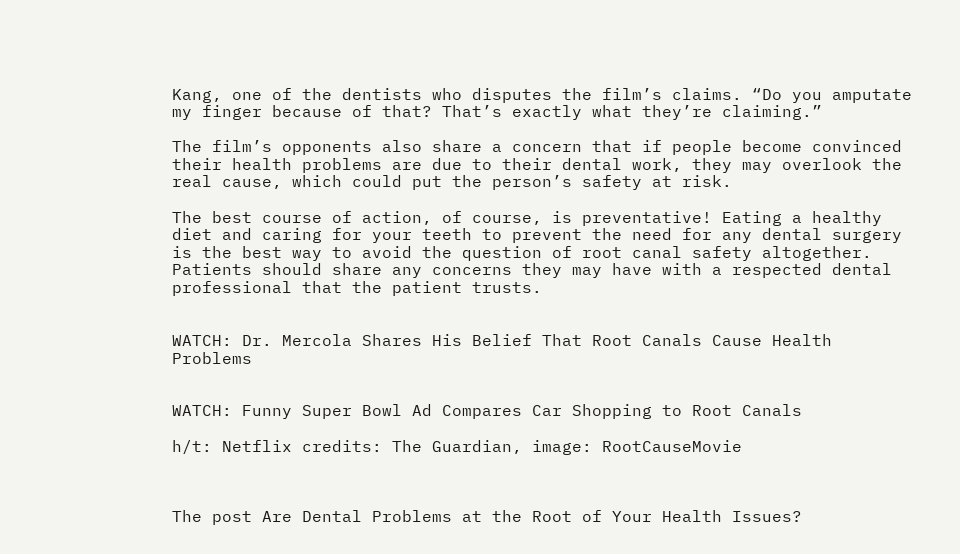Kang, one of the dentists who disputes the film’s claims. “Do you amputate my finger because of that? That’s exactly what they’re claiming.”

The film’s opponents also share a concern that if people become convinced their health problems are due to their dental work, they may overlook the real cause, which could put the person’s safety at risk.

The best course of action, of course, is preventative! Eating a healthy diet and caring for your teeth to prevent the need for any dental surgery is the best way to avoid the question of root canal safety altogether. Patients should share any concerns they may have with a respected dental professional that the patient trusts.


WATCH: Dr. Mercola Shares His Belief That Root Canals Cause Health Problems


WATCH: Funny Super Bowl Ad Compares Car Shopping to Root Canals

h/t: Netflix credits: The Guardian, image: RootCauseMovie



The post Are Dental Problems at the Root of Your Health Issues?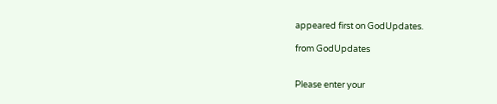appeared first on GodUpdates.

from GodUpdates


Please enter your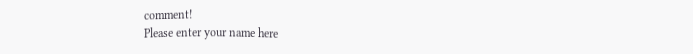comment!
Please enter your name here